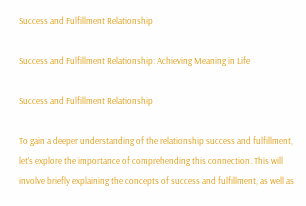Success and Fulfillment Relationship

Success and Fulfillment Relationship: Achieving Meaning in Life

Success and Fulfillment Relationship

To gain a deeper understanding of the relationship success and fulfillment, let’s explore the importance of comprehending this connection. This will involve briefly explaining the concepts of success and fulfillment, as well as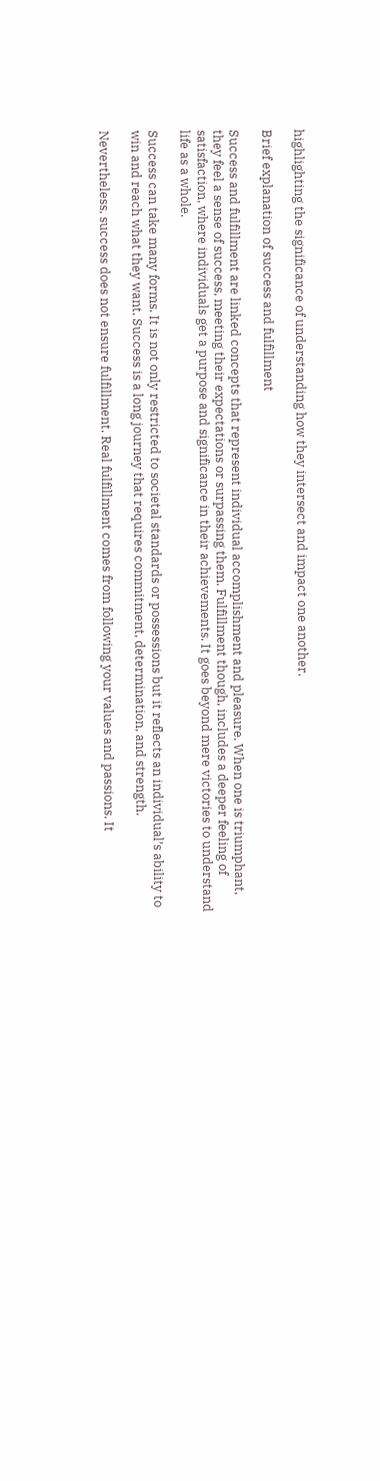highlighting the significance of understanding how they intersect and impact one another.

Brief explanation of success and fulfillment

Success and fulfillment are linked concepts that represent individual accomplishment and pleasure. When one is triumphant, they feel a sense of success, meeting their expectations or surpassing them. Fulfillment though, includes a deeper feeling of satisfaction, where individuals get a purpose and significance in their achievements. It goes beyond mere victories to understand life as a whole.

Success can take many forms. It is not only restricted to societal standards or possessions but it reflects an individual’s ability to win and reach what they want. Success is a long journey that requires commitment, determination, and strength.

Nevertheless, success does not ensure fulfillment. Real fulfillment comes from following your values and passions. It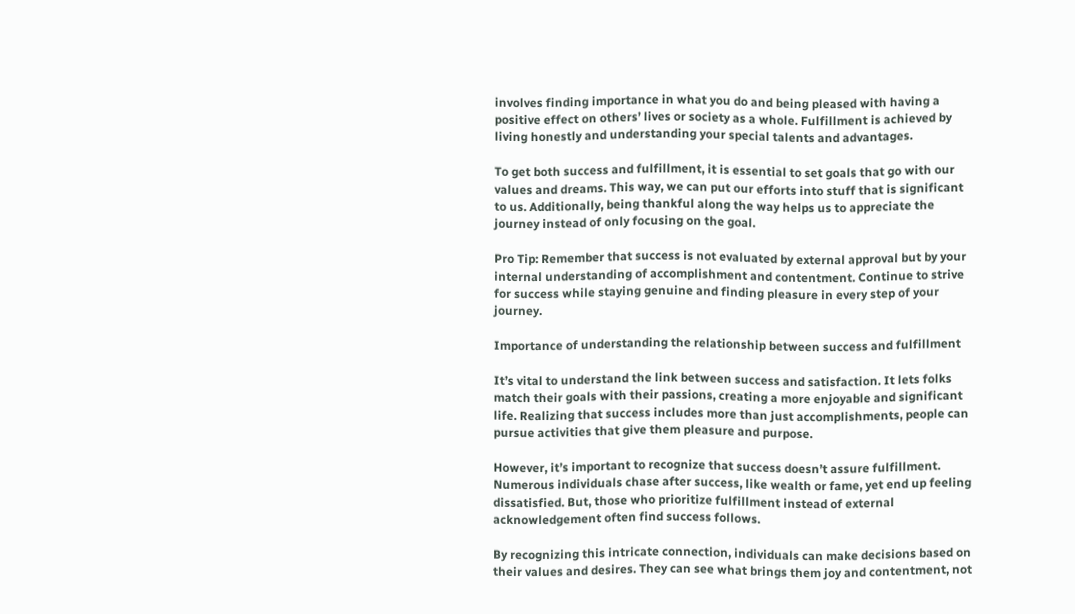involves finding importance in what you do and being pleased with having a positive effect on others’ lives or society as a whole. Fulfillment is achieved by living honestly and understanding your special talents and advantages.

To get both success and fulfillment, it is essential to set goals that go with our values and dreams. This way, we can put our efforts into stuff that is significant to us. Additionally, being thankful along the way helps us to appreciate the journey instead of only focusing on the goal.

Pro Tip: Remember that success is not evaluated by external approval but by your internal understanding of accomplishment and contentment. Continue to strive for success while staying genuine and finding pleasure in every step of your journey.

Importance of understanding the relationship between success and fulfillment

It’s vital to understand the link between success and satisfaction. It lets folks match their goals with their passions, creating a more enjoyable and significant life. Realizing that success includes more than just accomplishments, people can pursue activities that give them pleasure and purpose.

However, it’s important to recognize that success doesn’t assure fulfillment. Numerous individuals chase after success, like wealth or fame, yet end up feeling dissatisfied. But, those who prioritize fulfillment instead of external acknowledgement often find success follows.

By recognizing this intricate connection, individuals can make decisions based on their values and desires. They can see what brings them joy and contentment, not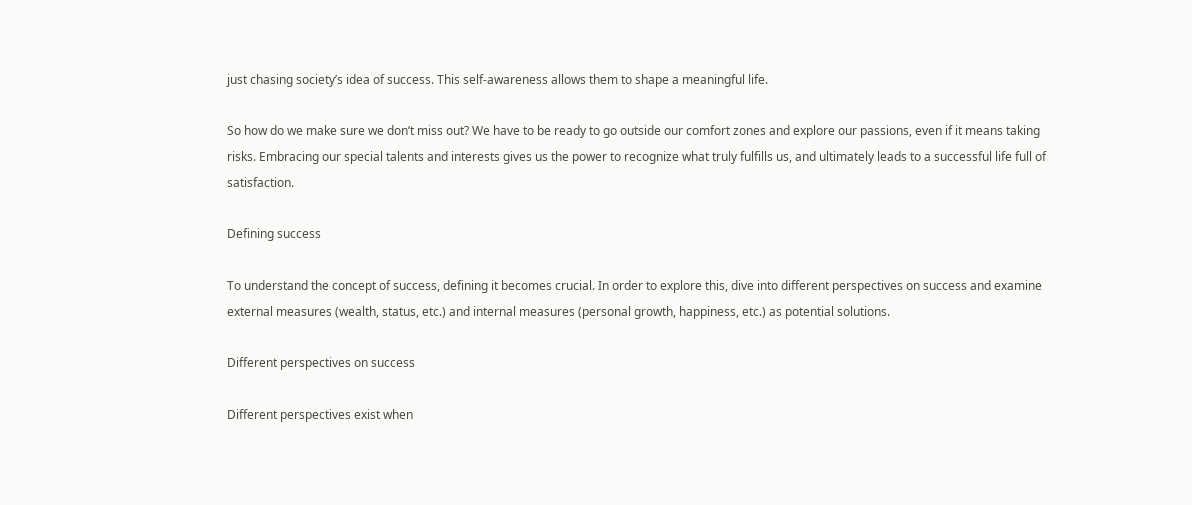just chasing society’s idea of success. This self-awareness allows them to shape a meaningful life.

So how do we make sure we don’t miss out? We have to be ready to go outside our comfort zones and explore our passions, even if it means taking risks. Embracing our special talents and interests gives us the power to recognize what truly fulfills us, and ultimately leads to a successful life full of satisfaction.

Defining success

To understand the concept of success, defining it becomes crucial. In order to explore this, dive into different perspectives on success and examine external measures (wealth, status, etc.) and internal measures (personal growth, happiness, etc.) as potential solutions.

Different perspectives on success

Different perspectives exist when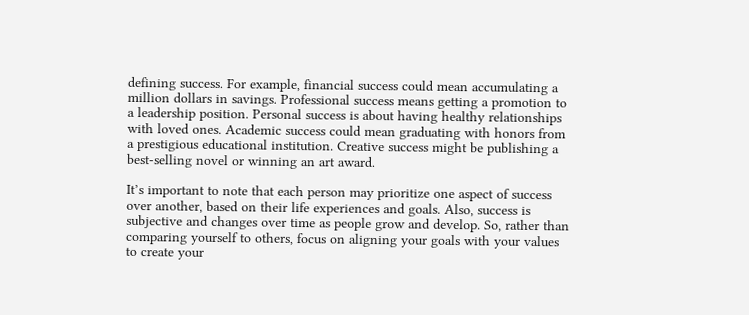defining success. For example, financial success could mean accumulating a million dollars in savings. Professional success means getting a promotion to a leadership position. Personal success is about having healthy relationships with loved ones. Academic success could mean graduating with honors from a prestigious educational institution. Creative success might be publishing a best-selling novel or winning an art award.

It’s important to note that each person may prioritize one aspect of success over another, based on their life experiences and goals. Also, success is subjective and changes over time as people grow and develop. So, rather than comparing yourself to others, focus on aligning your goals with your values to create your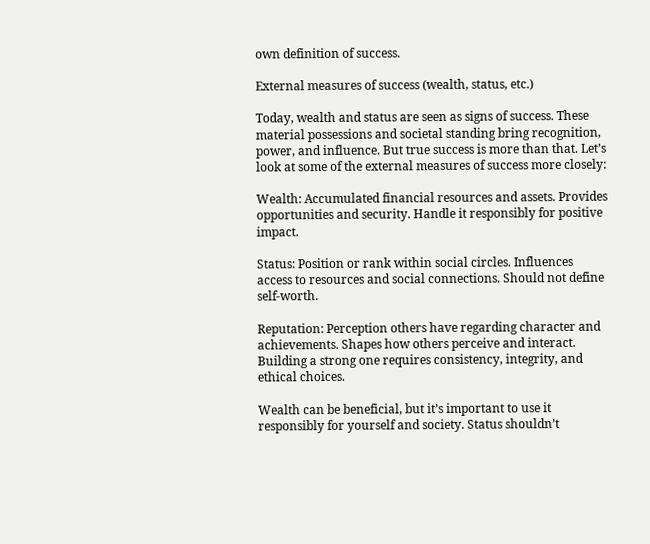own definition of success.

External measures of success (wealth, status, etc.)

Today, wealth and status are seen as signs of success. These material possessions and societal standing bring recognition, power, and influence. But true success is more than that. Let’s look at some of the external measures of success more closely:

Wealth: Accumulated financial resources and assets. Provides opportunities and security. Handle it responsibly for positive impact.

Status: Position or rank within social circles. Influences access to resources and social connections. Should not define self-worth.

Reputation: Perception others have regarding character and achievements. Shapes how others perceive and interact. Building a strong one requires consistency, integrity, and ethical choices.

Wealth can be beneficial, but it’s important to use it responsibly for yourself and society. Status shouldn’t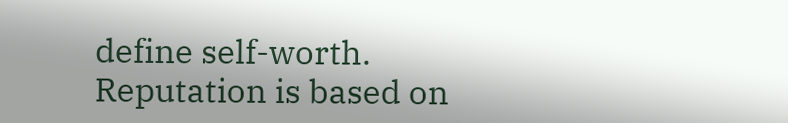define self-worth. Reputation is based on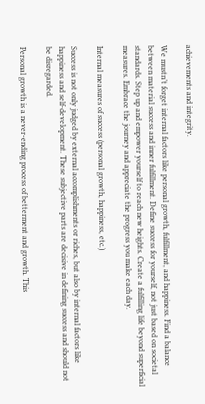achievements and integrity.

We mustn’t forget internal factors like personal growth, fulfillment, and happiness. Find a balance between material success and inner fulfillment. Define success for yourself, not just based on societal standards. Step up and empower yourself to reach new heights. Create a fulfilling life beyond superficial measures. Embrace the journey and appreciate the progress you make each day.

Internal measures of success (personal growth, happiness, etc.)

Success is not only judged by external accomplishments or riches, but also by internal factors like happiness and self-development. These subjective parts are decisive in defining success and should not be disregarded.

Personal growth is a never-ending process of betterment and growth. This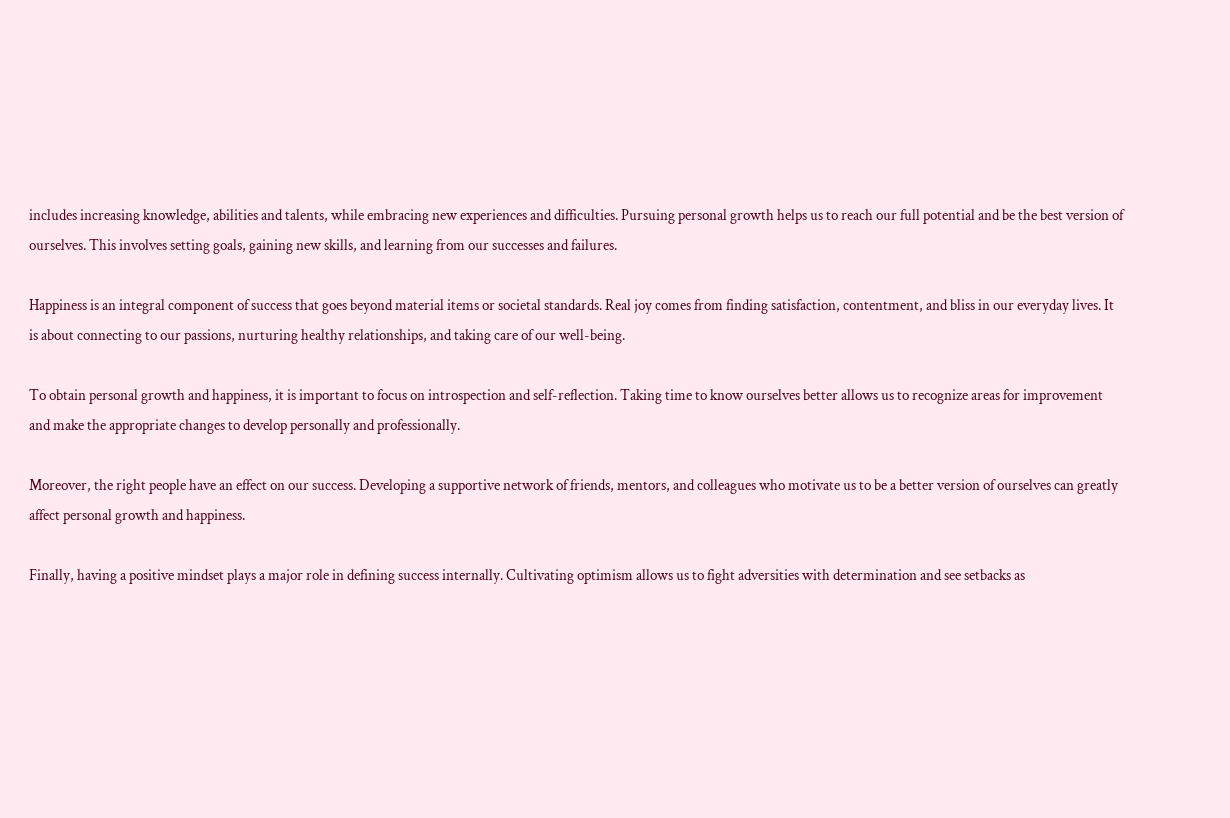includes increasing knowledge, abilities and talents, while embracing new experiences and difficulties. Pursuing personal growth helps us to reach our full potential and be the best version of ourselves. This involves setting goals, gaining new skills, and learning from our successes and failures.

Happiness is an integral component of success that goes beyond material items or societal standards. Real joy comes from finding satisfaction, contentment, and bliss in our everyday lives. It is about connecting to our passions, nurturing healthy relationships, and taking care of our well-being.

To obtain personal growth and happiness, it is important to focus on introspection and self-reflection. Taking time to know ourselves better allows us to recognize areas for improvement and make the appropriate changes to develop personally and professionally.

Moreover, the right people have an effect on our success. Developing a supportive network of friends, mentors, and colleagues who motivate us to be a better version of ourselves can greatly affect personal growth and happiness.

Finally, having a positive mindset plays a major role in defining success internally. Cultivating optimism allows us to fight adversities with determination and see setbacks as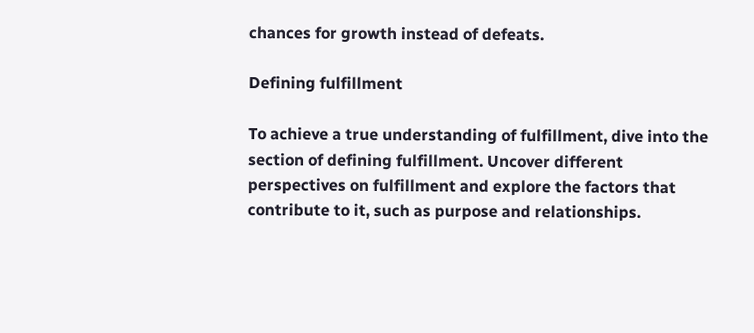chances for growth instead of defeats.

Defining fulfillment

To achieve a true understanding of fulfillment, dive into the section of defining fulfillment. Uncover different perspectives on fulfillment and explore the factors that contribute to it, such as purpose and relationships.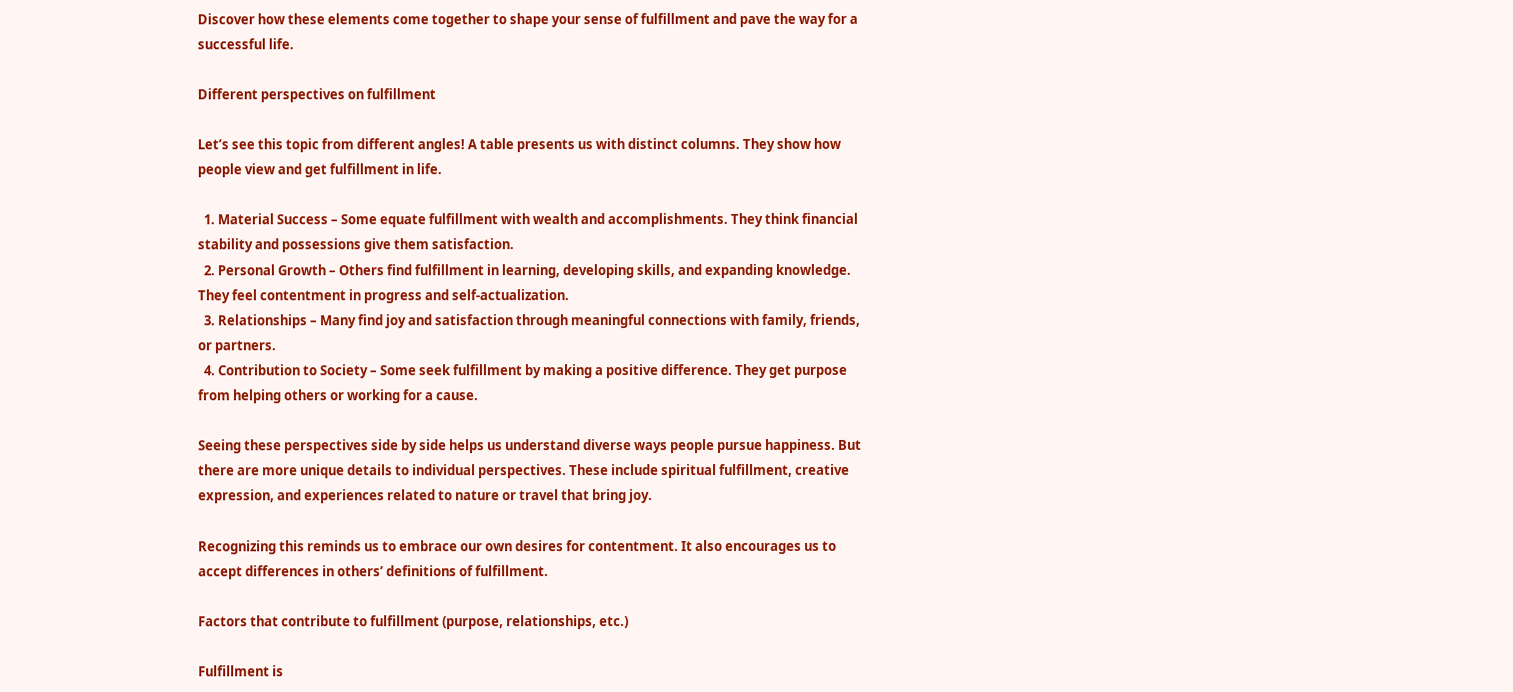Discover how these elements come together to shape your sense of fulfillment and pave the way for a successful life.

Different perspectives on fulfillment

Let’s see this topic from different angles! A table presents us with distinct columns. They show how people view and get fulfillment in life.

  1. Material Success – Some equate fulfillment with wealth and accomplishments. They think financial stability and possessions give them satisfaction.
  2. Personal Growth – Others find fulfillment in learning, developing skills, and expanding knowledge. They feel contentment in progress and self-actualization.
  3. Relationships – Many find joy and satisfaction through meaningful connections with family, friends, or partners.
  4. Contribution to Society – Some seek fulfillment by making a positive difference. They get purpose from helping others or working for a cause.

Seeing these perspectives side by side helps us understand diverse ways people pursue happiness. But there are more unique details to individual perspectives. These include spiritual fulfillment, creative expression, and experiences related to nature or travel that bring joy.

Recognizing this reminds us to embrace our own desires for contentment. It also encourages us to accept differences in others’ definitions of fulfillment.

Factors that contribute to fulfillment (purpose, relationships, etc.)

Fulfillment is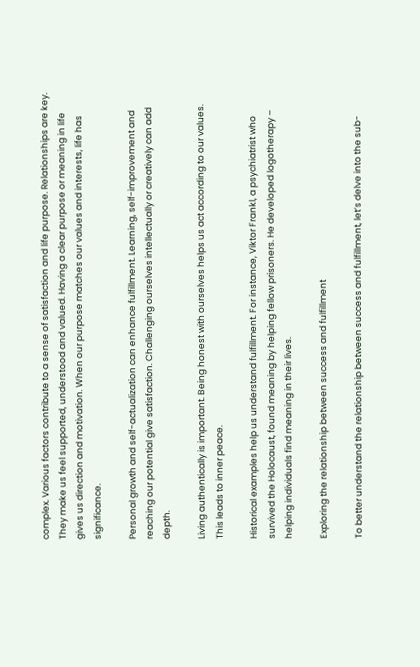complex. Various factors contribute to a sense of satisfaction and life purpose. Relationships are key. They make us feel supported, understood and valued. Having a clear purpose or meaning in life gives us direction and motivation. When our purpose matches our values and interests, life has significance.

Personal growth and self-actualization can enhance fulfillment. Learning, self-improvement and reaching our potential give satisfaction. Challenging ourselves intellectually or creatively can add depth.

Living authentically is important. Being honest with ourselves helps us act according to our values. This leads to inner peace.

Historical examples help us understand fulfillment. For instance, Viktor Frankl, a psychiatrist who survived the Holocaust, found meaning by helping fellow prisoners. He developed logotherapy – helping individuals find meaning in their lives.

Exploring the relationship between success and fulfillment

To better understand the relationship between success and fulfillment, let’s delve into the sub-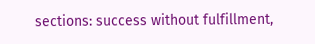sections: success without fulfillment,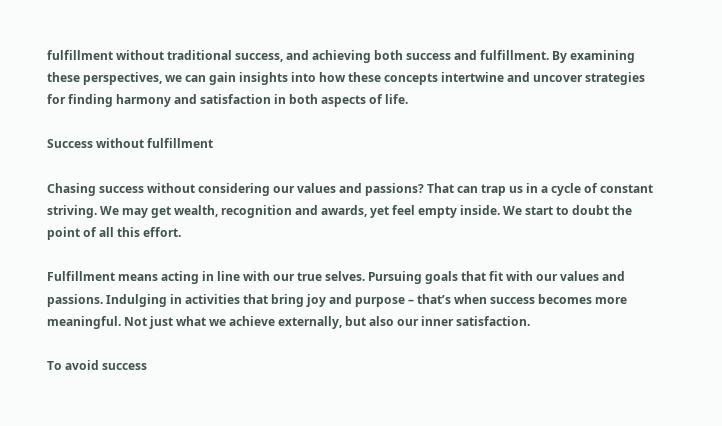fulfillment without traditional success, and achieving both success and fulfillment. By examining these perspectives, we can gain insights into how these concepts intertwine and uncover strategies for finding harmony and satisfaction in both aspects of life.

Success without fulfillment

Chasing success without considering our values and passions? That can trap us in a cycle of constant striving. We may get wealth, recognition and awards, yet feel empty inside. We start to doubt the point of all this effort.

Fulfillment means acting in line with our true selves. Pursuing goals that fit with our values and passions. Indulging in activities that bring joy and purpose – that’s when success becomes more meaningful. Not just what we achieve externally, but also our inner satisfaction.

To avoid success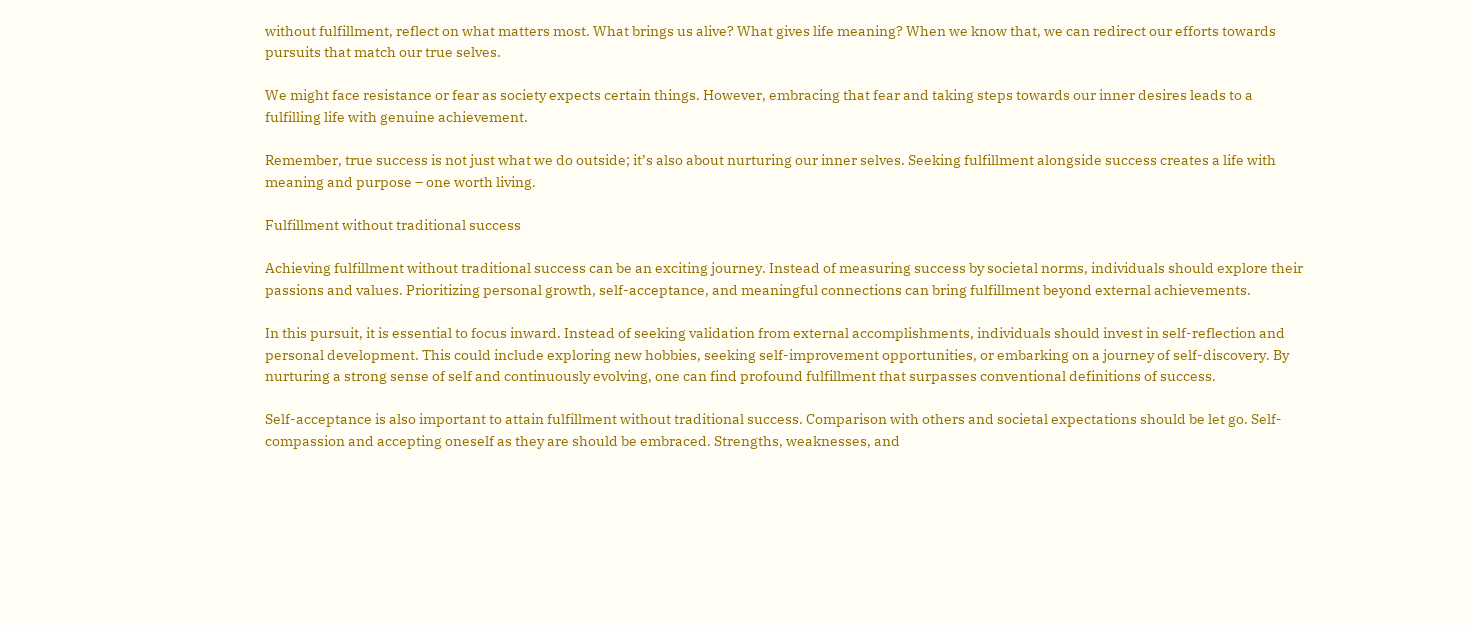without fulfillment, reflect on what matters most. What brings us alive? What gives life meaning? When we know that, we can redirect our efforts towards pursuits that match our true selves.

We might face resistance or fear as society expects certain things. However, embracing that fear and taking steps towards our inner desires leads to a fulfilling life with genuine achievement.

Remember, true success is not just what we do outside; it’s also about nurturing our inner selves. Seeking fulfillment alongside success creates a life with meaning and purpose – one worth living.

Fulfillment without traditional success

Achieving fulfillment without traditional success can be an exciting journey. Instead of measuring success by societal norms, individuals should explore their passions and values. Prioritizing personal growth, self-acceptance, and meaningful connections can bring fulfillment beyond external achievements.

In this pursuit, it is essential to focus inward. Instead of seeking validation from external accomplishments, individuals should invest in self-reflection and personal development. This could include exploring new hobbies, seeking self-improvement opportunities, or embarking on a journey of self-discovery. By nurturing a strong sense of self and continuously evolving, one can find profound fulfillment that surpasses conventional definitions of success.

Self-acceptance is also important to attain fulfillment without traditional success. Comparison with others and societal expectations should be let go. Self-compassion and accepting oneself as they are should be embraced. Strengths, weaknesses, and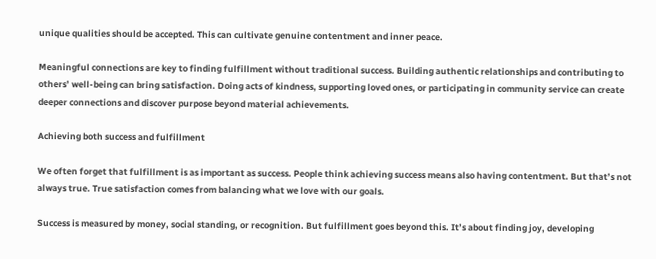unique qualities should be accepted. This can cultivate genuine contentment and inner peace.

Meaningful connections are key to finding fulfillment without traditional success. Building authentic relationships and contributing to others’ well-being can bring satisfaction. Doing acts of kindness, supporting loved ones, or participating in community service can create deeper connections and discover purpose beyond material achievements.

Achieving both success and fulfillment

We often forget that fulfillment is as important as success. People think achieving success means also having contentment. But that’s not always true. True satisfaction comes from balancing what we love with our goals.

Success is measured by money, social standing, or recognition. But fulfillment goes beyond this. It’s about finding joy, developing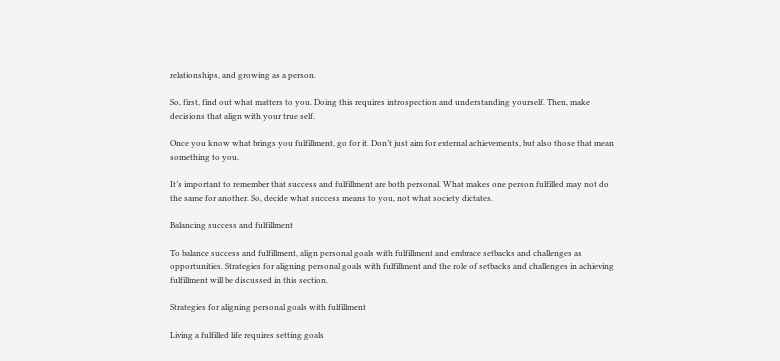relationships, and growing as a person.

So, first, find out what matters to you. Doing this requires introspection and understanding yourself. Then, make decisions that align with your true self.

Once you know what brings you fulfillment, go for it. Don’t just aim for external achievements, but also those that mean something to you.

It’s important to remember that success and fulfillment are both personal. What makes one person fulfilled may not do the same for another. So, decide what success means to you, not what society dictates.

Balancing success and fulfillment

To balance success and fulfillment, align personal goals with fulfillment and embrace setbacks and challenges as opportunities. Strategies for aligning personal goals with fulfillment and the role of setbacks and challenges in achieving fulfillment will be discussed in this section.

Strategies for aligning personal goals with fulfillment

Living a fulfilled life requires setting goals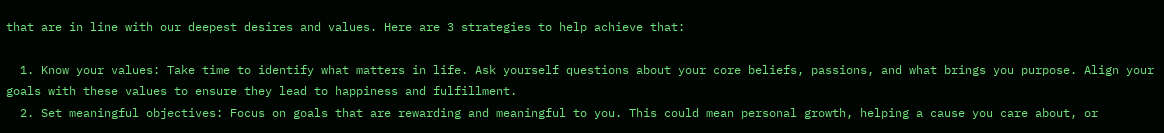that are in line with our deepest desires and values. Here are 3 strategies to help achieve that:

  1. Know your values: Take time to identify what matters in life. Ask yourself questions about your core beliefs, passions, and what brings you purpose. Align your goals with these values to ensure they lead to happiness and fulfillment.
  2. Set meaningful objectives: Focus on goals that are rewarding and meaningful to you. This could mean personal growth, helping a cause you care about, or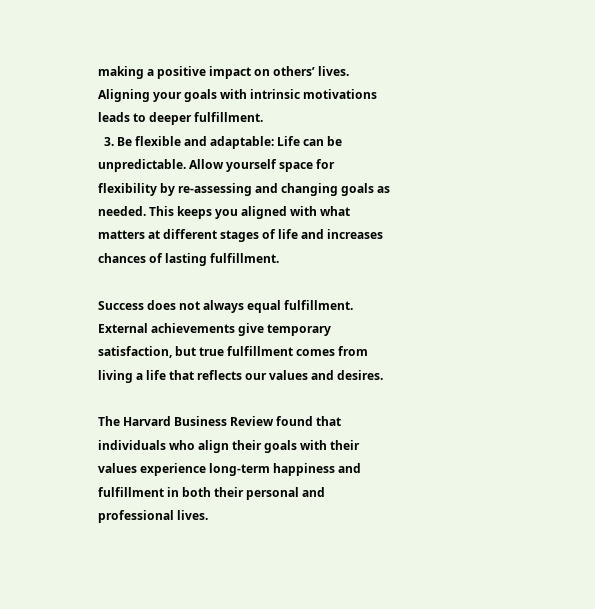making a positive impact on others’ lives. Aligning your goals with intrinsic motivations leads to deeper fulfillment.
  3. Be flexible and adaptable: Life can be unpredictable. Allow yourself space for flexibility by re-assessing and changing goals as needed. This keeps you aligned with what matters at different stages of life and increases chances of lasting fulfillment.

Success does not always equal fulfillment. External achievements give temporary satisfaction, but true fulfillment comes from living a life that reflects our values and desires.

The Harvard Business Review found that individuals who align their goals with their values experience long-term happiness and fulfillment in both their personal and professional lives.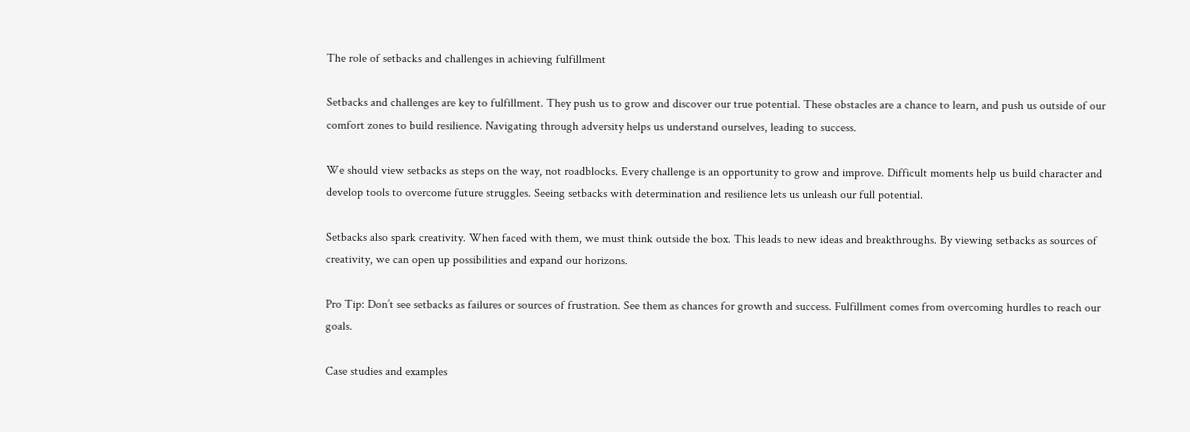The role of setbacks and challenges in achieving fulfillment

Setbacks and challenges are key to fulfillment. They push us to grow and discover our true potential. These obstacles are a chance to learn, and push us outside of our comfort zones to build resilience. Navigating through adversity helps us understand ourselves, leading to success.

We should view setbacks as steps on the way, not roadblocks. Every challenge is an opportunity to grow and improve. Difficult moments help us build character and develop tools to overcome future struggles. Seeing setbacks with determination and resilience lets us unleash our full potential.

Setbacks also spark creativity. When faced with them, we must think outside the box. This leads to new ideas and breakthroughs. By viewing setbacks as sources of creativity, we can open up possibilities and expand our horizons.

Pro Tip: Don’t see setbacks as failures or sources of frustration. See them as chances for growth and success. Fulfillment comes from overcoming hurdles to reach our goals.

Case studies and examples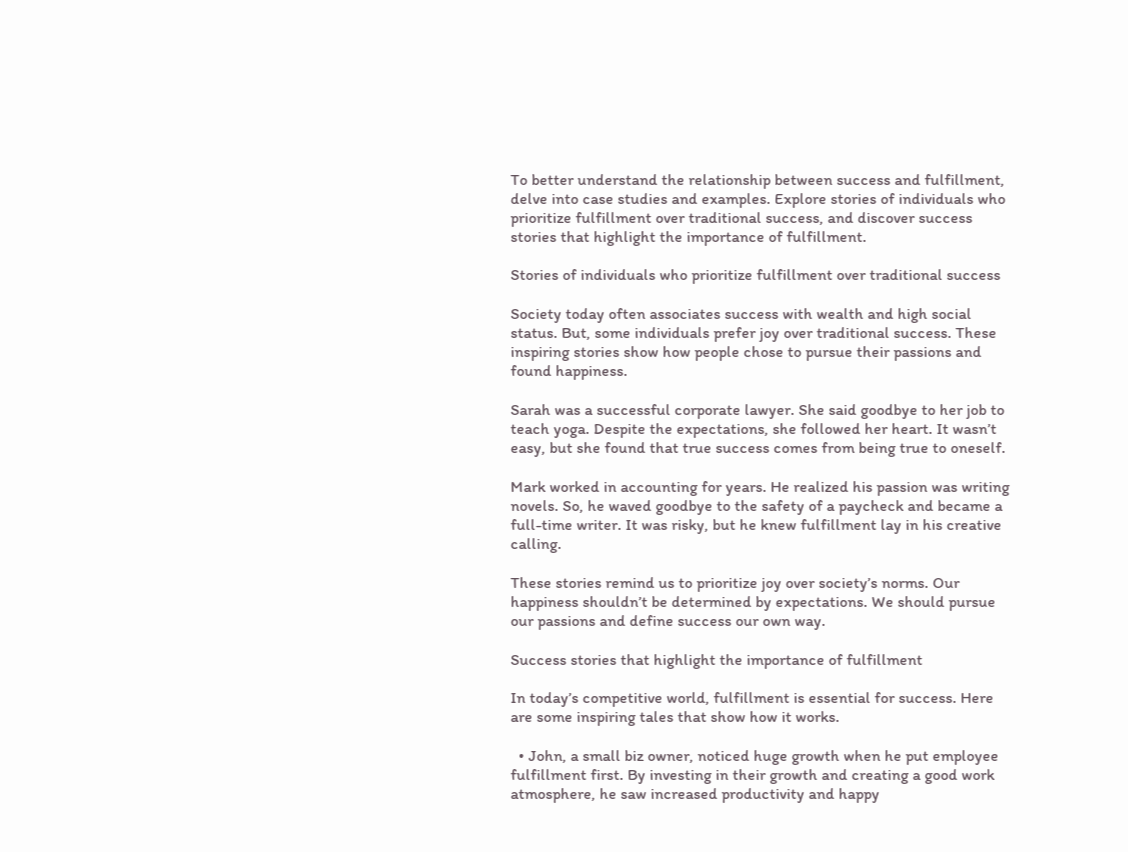To better understand the relationship between success and fulfillment, delve into case studies and examples. Explore stories of individuals who prioritize fulfillment over traditional success, and discover success stories that highlight the importance of fulfillment.

Stories of individuals who prioritize fulfillment over traditional success

Society today often associates success with wealth and high social status. But, some individuals prefer joy over traditional success. These inspiring stories show how people chose to pursue their passions and found happiness.

Sarah was a successful corporate lawyer. She said goodbye to her job to teach yoga. Despite the expectations, she followed her heart. It wasn’t easy, but she found that true success comes from being true to oneself.

Mark worked in accounting for years. He realized his passion was writing novels. So, he waved goodbye to the safety of a paycheck and became a full-time writer. It was risky, but he knew fulfillment lay in his creative calling.

These stories remind us to prioritize joy over society’s norms. Our happiness shouldn’t be determined by expectations. We should pursue our passions and define success our own way.

Success stories that highlight the importance of fulfillment

In today’s competitive world, fulfillment is essential for success. Here are some inspiring tales that show how it works.

  • John, a small biz owner, noticed huge growth when he put employee fulfillment first. By investing in their growth and creating a good work atmosphere, he saw increased productivity and happy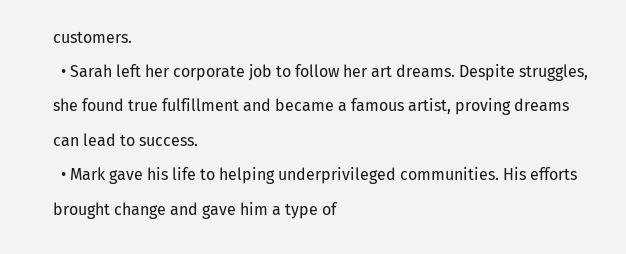customers.
  • Sarah left her corporate job to follow her art dreams. Despite struggles, she found true fulfillment and became a famous artist, proving dreams can lead to success.
  • Mark gave his life to helping underprivileged communities. His efforts brought change and gave him a type of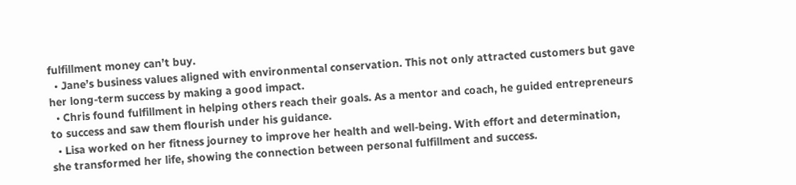fulfillment money can’t buy.
  • Jane’s business values aligned with environmental conservation. This not only attracted customers but gave her long-term success by making a good impact.
  • Chris found fulfillment in helping others reach their goals. As a mentor and coach, he guided entrepreneurs to success and saw them flourish under his guidance.
  • Lisa worked on her fitness journey to improve her health and well-being. With effort and determination, she transformed her life, showing the connection between personal fulfillment and success.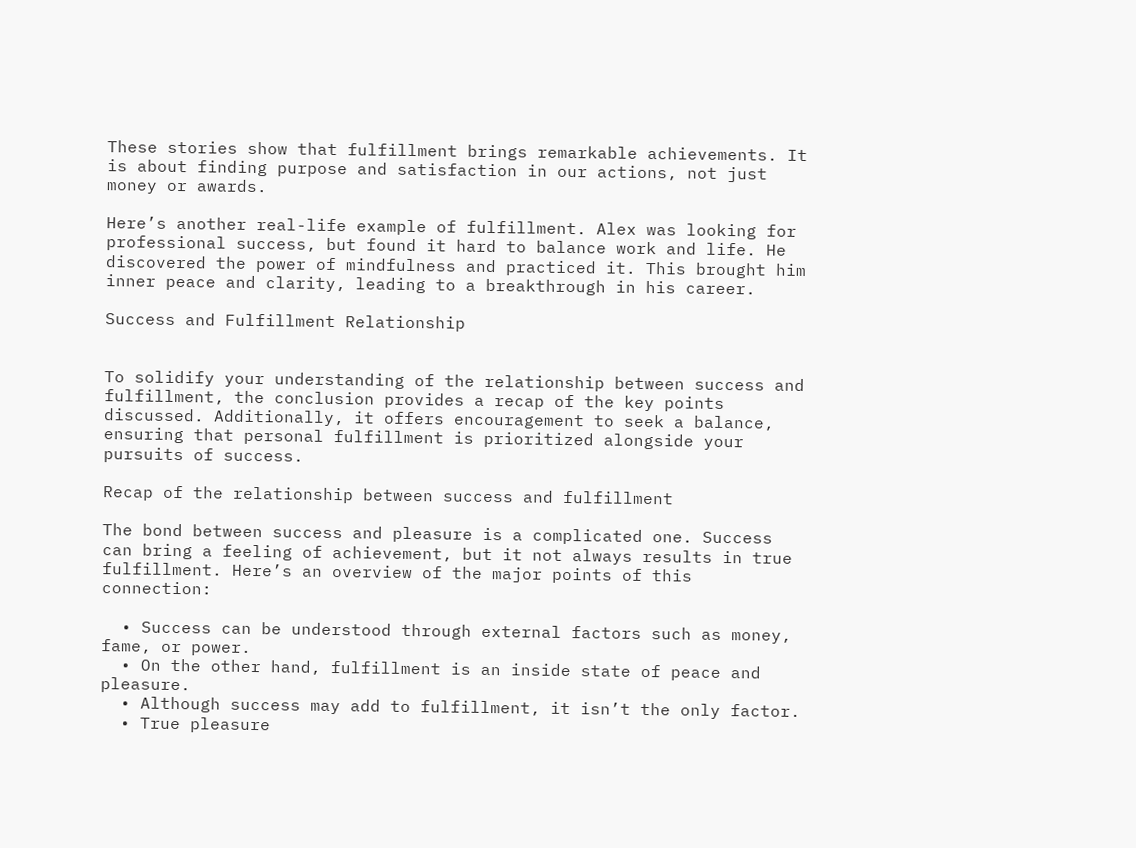These stories show that fulfillment brings remarkable achievements. It is about finding purpose and satisfaction in our actions, not just money or awards.

Here’s another real-life example of fulfillment. Alex was looking for professional success, but found it hard to balance work and life. He discovered the power of mindfulness and practiced it. This brought him inner peace and clarity, leading to a breakthrough in his career.

Success and Fulfillment Relationship


To solidify your understanding of the relationship between success and fulfillment, the conclusion provides a recap of the key points discussed. Additionally, it offers encouragement to seek a balance, ensuring that personal fulfillment is prioritized alongside your pursuits of success.

Recap of the relationship between success and fulfillment

The bond between success and pleasure is a complicated one. Success can bring a feeling of achievement, but it not always results in true fulfillment. Here’s an overview of the major points of this connection:

  • Success can be understood through external factors such as money, fame, or power.
  • On the other hand, fulfillment is an inside state of peace and pleasure.
  • Although success may add to fulfillment, it isn’t the only factor.
  • True pleasure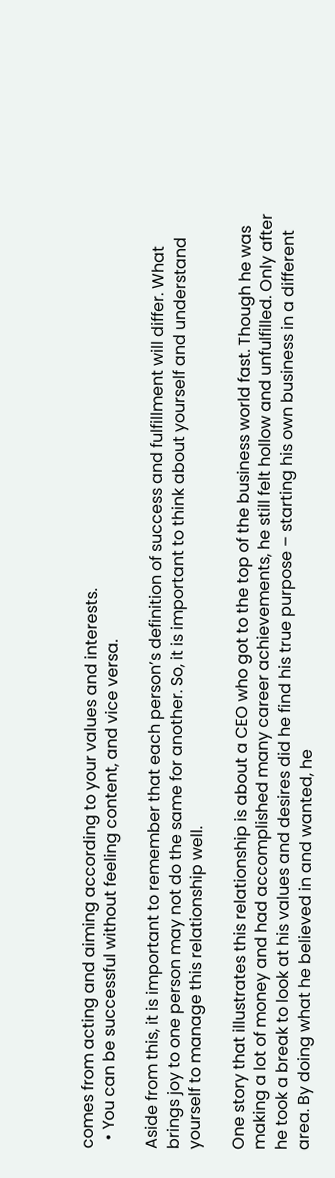comes from acting and aiming according to your values and interests.
  • You can be successful without feeling content, and vice versa.

Aside from this, it is important to remember that each person’s definition of success and fulfillment will differ. What brings joy to one person may not do the same for another. So, it is important to think about yourself and understand yourself to manage this relationship well.

One story that illustrates this relationship is about a CEO who got to the top of the business world fast. Though he was making a lot of money and had accomplished many career achievements, he still felt hollow and unfulfilled. Only after he took a break to look at his values and desires did he find his true purpose – starting his own business in a different area. By doing what he believed in and wanted, he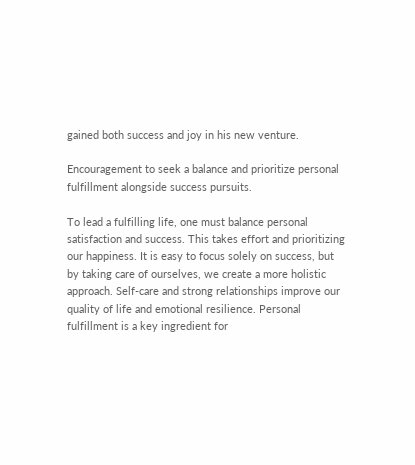gained both success and joy in his new venture.

Encouragement to seek a balance and prioritize personal fulfillment alongside success pursuits.

To lead a fulfilling life, one must balance personal satisfaction and success. This takes effort and prioritizing our happiness. It is easy to focus solely on success, but by taking care of ourselves, we create a more holistic approach. Self-care and strong relationships improve our quality of life and emotional resilience. Personal fulfillment is a key ingredient for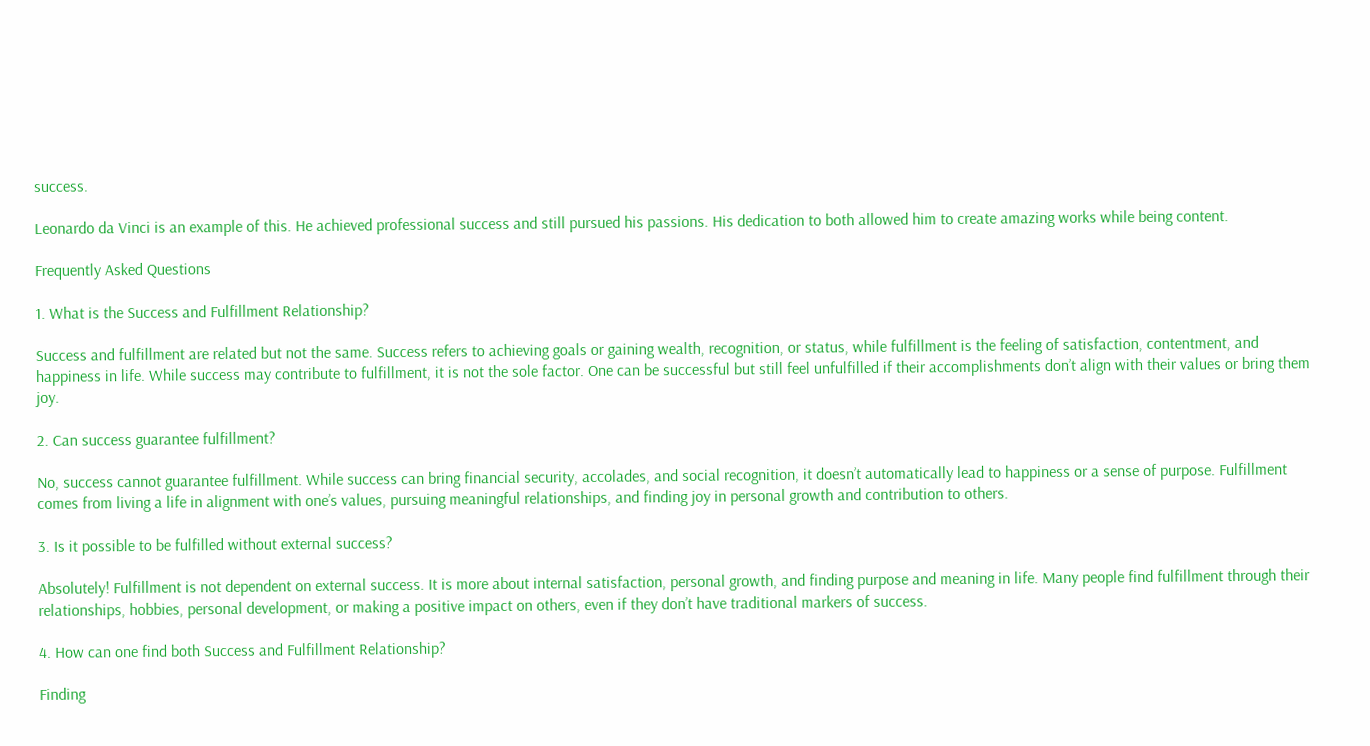success.

Leonardo da Vinci is an example of this. He achieved professional success and still pursued his passions. His dedication to both allowed him to create amazing works while being content.

Frequently Asked Questions

1. What is the Success and Fulfillment Relationship?

Success and fulfillment are related but not the same. Success refers to achieving goals or gaining wealth, recognition, or status, while fulfillment is the feeling of satisfaction, contentment, and happiness in life. While success may contribute to fulfillment, it is not the sole factor. One can be successful but still feel unfulfilled if their accomplishments don’t align with their values or bring them joy.

2. Can success guarantee fulfillment?

No, success cannot guarantee fulfillment. While success can bring financial security, accolades, and social recognition, it doesn’t automatically lead to happiness or a sense of purpose. Fulfillment comes from living a life in alignment with one’s values, pursuing meaningful relationships, and finding joy in personal growth and contribution to others.

3. Is it possible to be fulfilled without external success?

Absolutely! Fulfillment is not dependent on external success. It is more about internal satisfaction, personal growth, and finding purpose and meaning in life. Many people find fulfillment through their relationships, hobbies, personal development, or making a positive impact on others, even if they don’t have traditional markers of success.

4. How can one find both Success and Fulfillment Relationship?

Finding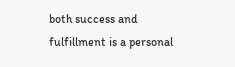both success and fulfillment is a personal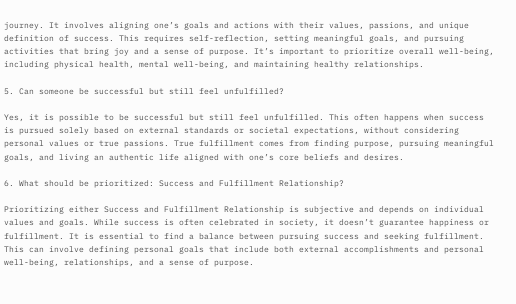journey. It involves aligning one’s goals and actions with their values, passions, and unique definition of success. This requires self-reflection, setting meaningful goals, and pursuing activities that bring joy and a sense of purpose. It’s important to prioritize overall well-being, including physical health, mental well-being, and maintaining healthy relationships.

5. Can someone be successful but still feel unfulfilled?

Yes, it is possible to be successful but still feel unfulfilled. This often happens when success is pursued solely based on external standards or societal expectations, without considering personal values or true passions. True fulfillment comes from finding purpose, pursuing meaningful goals, and living an authentic life aligned with one’s core beliefs and desires.

6. What should be prioritized: Success and Fulfillment Relationship?

Prioritizing either Success and Fulfillment Relationship is subjective and depends on individual values and goals. While success is often celebrated in society, it doesn’t guarantee happiness or fulfillment. It is essential to find a balance between pursuing success and seeking fulfillment. This can involve defining personal goals that include both external accomplishments and personal well-being, relationships, and a sense of purpose.